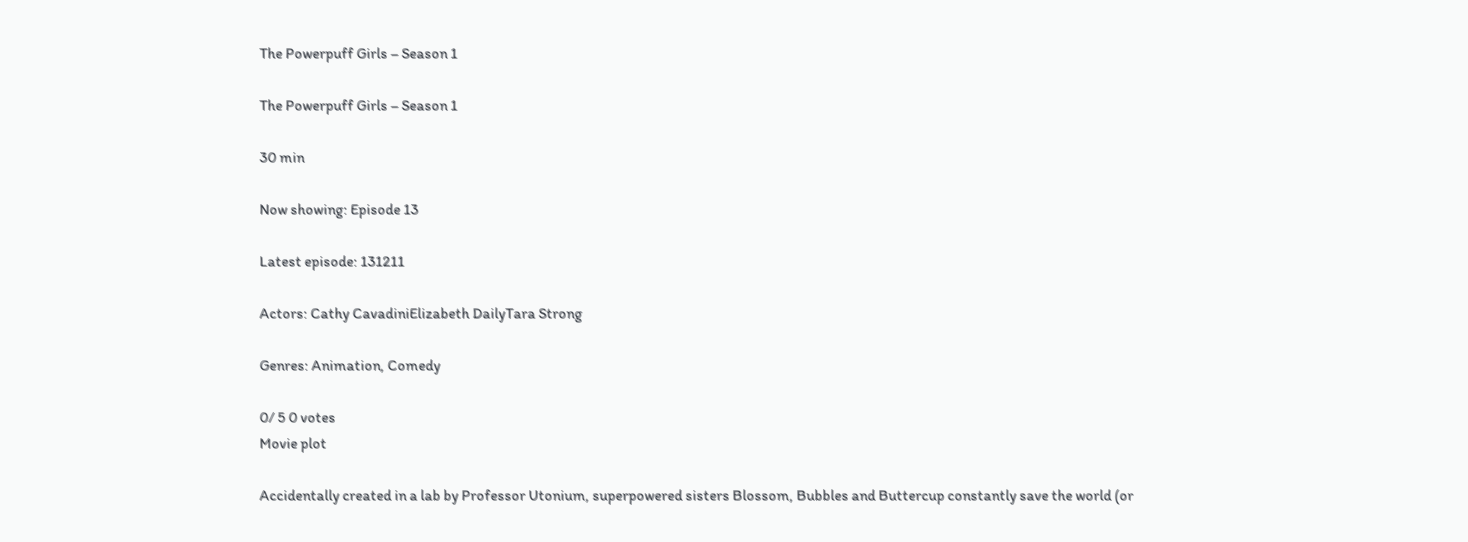The Powerpuff Girls – Season 1

The Powerpuff Girls – Season 1

30 min

Now showing: Episode 13

Latest episode: 131211

Actors: Cathy CavadiniElizabeth DailyTara Strong

Genres: Animation, Comedy

0/ 5 0 votes
Movie plot

Accidentally created in a lab by Professor Utonium, superpowered sisters Blossom, Bubbles and Buttercup constantly save the world (or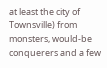at least the city of Townsville) from monsters, would-be conquerers and a few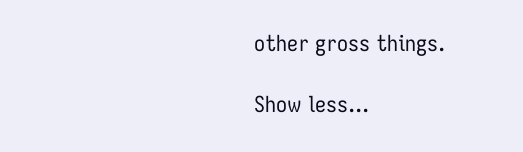other gross things.

Show less...